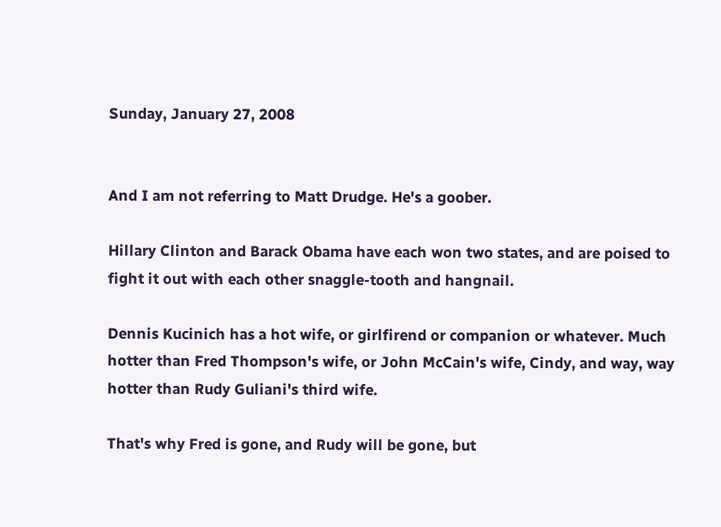Sunday, January 27, 2008


And I am not referring to Matt Drudge. He's a goober.

Hillary Clinton and Barack Obama have each won two states, and are poised to fight it out with each other snaggle-tooth and hangnail.

Dennis Kucinich has a hot wife, or girlfirend or companion or whatever. Much hotter than Fred Thompson's wife, or John McCain's wife, Cindy, and way, way hotter than Rudy Guliani's third wife.

That's why Fred is gone, and Rudy will be gone, but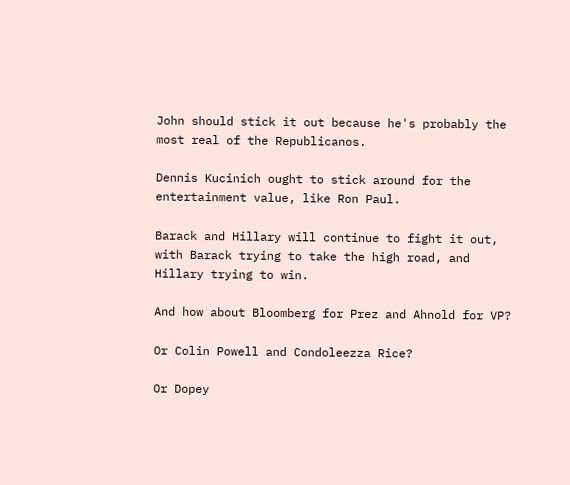John should stick it out because he's probably the most real of the Republicanos.

Dennis Kucinich ought to stick around for the entertainment value, like Ron Paul.

Barack and Hillary will continue to fight it out, with Barack trying to take the high road, and Hillary trying to win.

And how about Bloomberg for Prez and Ahnold for VP?

Or Colin Powell and Condoleezza Rice?

Or Dopey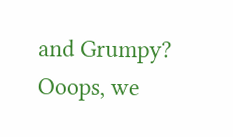and Grumpy? Ooops, we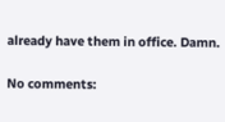already have them in office. Damn.

No comments: